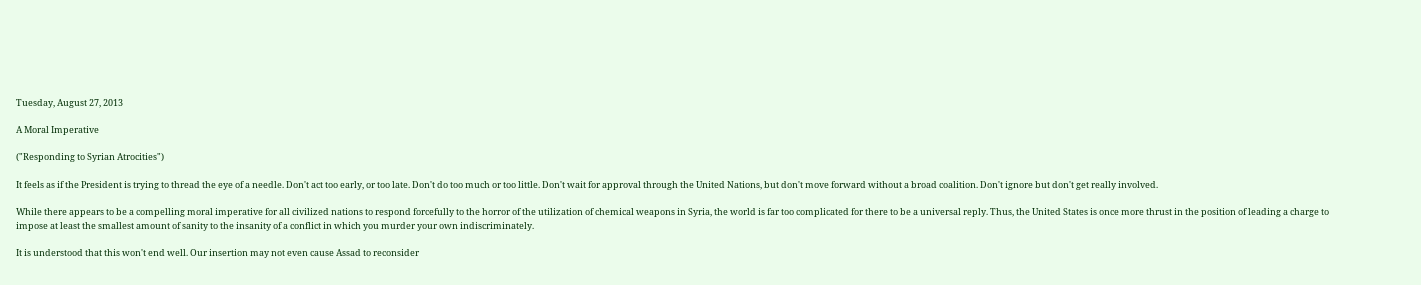Tuesday, August 27, 2013

A Moral Imperative

("Responding to Syrian Atrocities")

It feels as if the President is trying to thread the eye of a needle. Don't act too early, or too late. Don't do too much or too little. Don't wait for approval through the United Nations, but don't move forward without a broad coalition. Don't ignore but don't get really involved.

While there appears to be a compelling moral imperative for all civilized nations to respond forcefully to the horror of the utilization of chemical weapons in Syria, the world is far too complicated for there to be a universal reply. Thus, the United States is once more thrust in the position of leading a charge to impose at least the smallest amount of sanity to the insanity of a conflict in which you murder your own indiscriminately.

It is understood that this won't end well. Our insertion may not even cause Assad to reconsider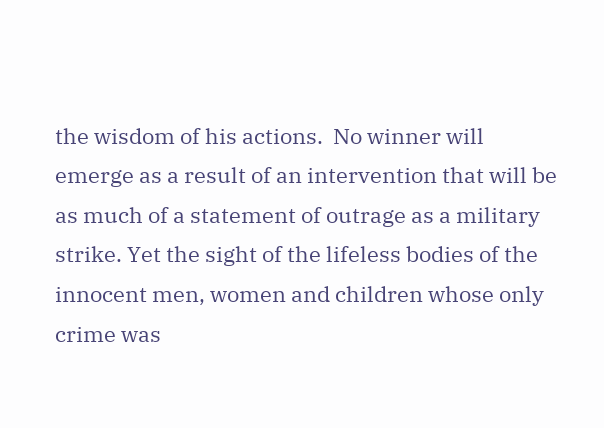the wisdom of his actions.  No winner will emerge as a result of an intervention that will be as much of a statement of outrage as a military strike. Yet the sight of the lifeless bodies of the innocent men, women and children whose only crime was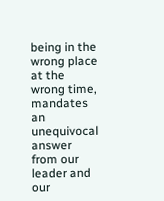being in the wrong place at the wrong time, mandates an unequivocal answer from our leader and our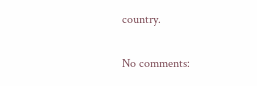country.

No comments: